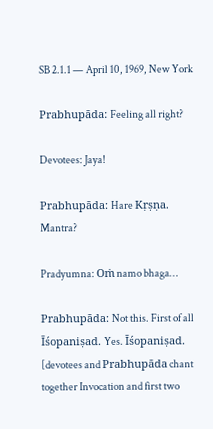SB 2.1.1 — April 10, 1969, New York

Prabhupāda: Feeling all right?

Devotees: Jaya!

Prabhupāda: Hare Kṛṣṇa. Mantra?

Pradyumna: Oṁ namo bhaga…

Prabhupāda: Not this. First of all Īśopaniṣad. Yes. Īśopaniṣad. [devotees and Prabhupāda chant together Invocation and first two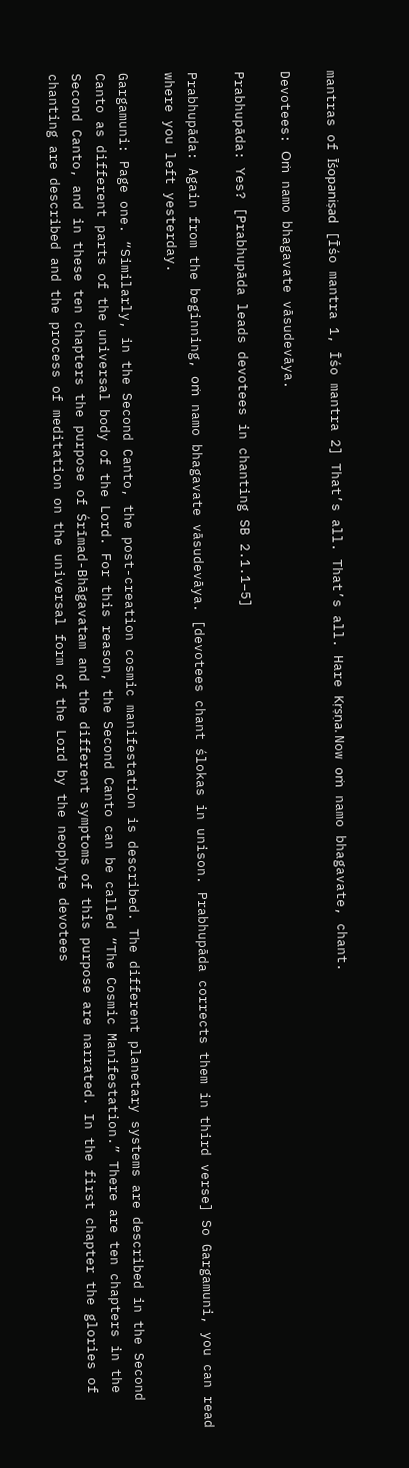mantras of Īśopaniṣad [Īśo mantra 1, Īśo mantra 2] That’s all. That’s all. Hare Kṛṣṇa. Now oṁ namo bhagavate, chant.

Devotees: Oṁ namo bhagavate vāsudevāya.

Prabhupāda: Yes? [Prabhupāda leads devotees in chanting SB 2.1.1–5]

Prabhupāda: Again from the beginning, oṁ namo bhagavate vāsudevāya. [devotees chant ślokas in unison. Prabhupāda corrects them in third verse] So Gargamuni, you can read where you left yesterday.

Gargamuni: Page one. “Similarly, in the Second Canto, the post-creation cosmic manifestation is described. The different planetary systems are described in the Second Canto as different parts of the universal body of the Lord. For this reason, the Second Canto can be called “The Cosmic Manifestation.” There are ten chapters in the Second Canto, and in these ten chapters the purpose of Śrīmad-Bhāgavatam and the different symptoms of this purpose are narrated. In the first chapter the glories of chanting are described and the process of meditation on the universal form of the Lord by the neophyte devotees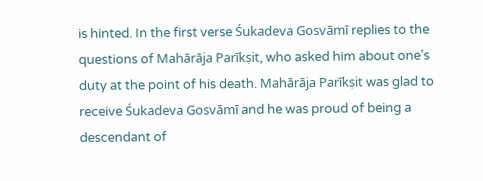is hinted. In the first verse Śukadeva Gosvāmī replies to the questions of Mahārāja Parīkṣit, who asked him about one’s duty at the point of his death. Mahārāja Parīkṣit was glad to receive Śukadeva Gosvāmī and he was proud of being a descendant of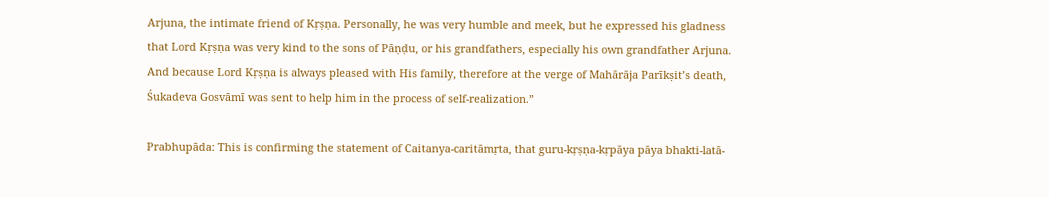Arjuna, the intimate friend of Kṛṣṇa. Personally, he was very humble and meek, but he expressed his gladness that Lord Kṛṣṇa was very kind to the sons of Pāṇḍu, or his grandfathers, especially his own grandfather Arjuna. And because Lord Kṛṣṇa is always pleased with His family, therefore at the verge of Mahārāja Parīkṣit’s death, Śukadeva Gosvāmī was sent to help him in the process of self-realization.”

Prabhupāda: This is confirming the statement of Caitanya-caritāmṛta, that guru-kṛṣṇa-kṛpāya pāya bhakti-latā-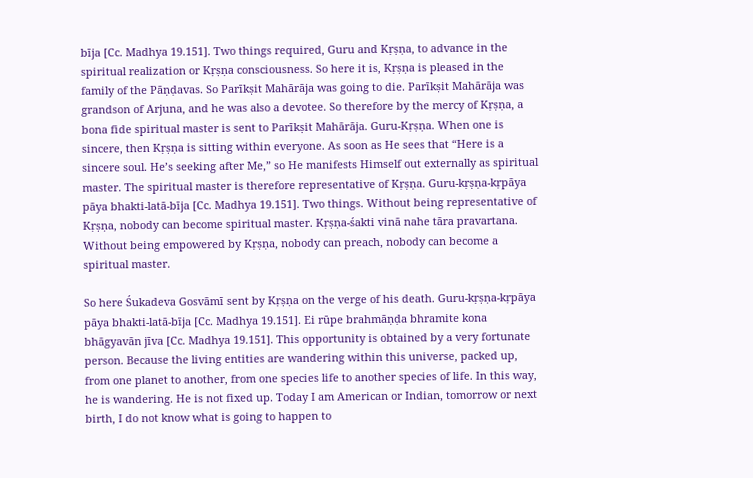bīja [Cc. Madhya 19.151]. Two things required, Guru and Kṛṣṇa, to advance in the spiritual realization or Kṛṣṇa consciousness. So here it is, Kṛṣṇa is pleased in the family of the Pāṇḍavas. So Parīkṣit Mahārāja was going to die. Parīkṣit Mahārāja was grandson of Arjuna, and he was also a devotee. So therefore by the mercy of Kṛṣṇa, a bona fide spiritual master is sent to Parīkṣit Mahārāja. Guru-Kṛṣṇa. When one is sincere, then Kṛṣṇa is sitting within everyone. As soon as He sees that “Here is a sincere soul. He’s seeking after Me,” so He manifests Himself out externally as spiritual master. The spiritual master is therefore representative of Kṛṣṇa. Guru-kṛṣṇa-kṛpāya pāya bhakti-latā-bīja [Cc. Madhya 19.151]. Two things. Without being representative of Kṛṣṇa, nobody can become spiritual master. Kṛṣṇa-śakti vinā nahe tāra pravartana. Without being empowered by Kṛṣṇa, nobody can preach, nobody can become a spiritual master.

So here Śukadeva Gosvāmī sent by Kṛṣṇa on the verge of his death. Guru-kṛṣṇa-kṛpāya pāya bhakti-latā-bīja [Cc. Madhya 19.151]. Ei rūpe brahmāṇḍa bhramite kona bhāgyavān jīva [Cc. Madhya 19.151]. This opportunity is obtained by a very fortunate person. Because the living entities are wandering within this universe, packed up, from one planet to another, from one species life to another species of life. In this way, he is wandering. He is not fixed up. Today I am American or Indian, tomorrow or next birth, I do not know what is going to happen to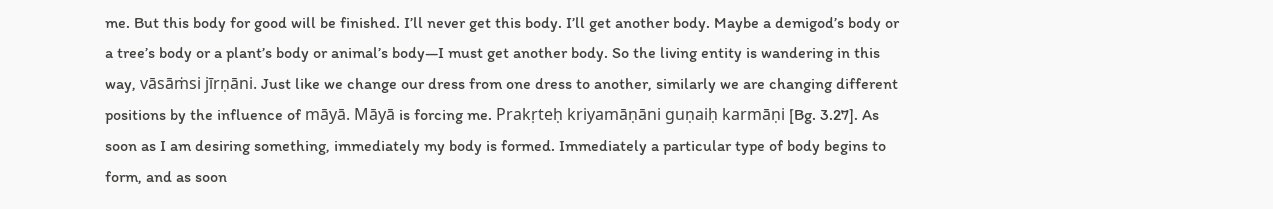me. But this body for good will be finished. I’ll never get this body. I’ll get another body. Maybe a demigod’s body or a tree’s body or a plant’s body or animal’s body—I must get another body. So the living entity is wandering in this way, vāsāṁsi jīrṇāni. Just like we change our dress from one dress to another, similarly we are changing different positions by the influence of māyā. Māyā is forcing me. Prakṛteḥ kriyamāṇāni guṇaiḥ karmāṇi [Bg. 3.27]. As soon as I am desiring something, immediately my body is formed. Immediately a particular type of body begins to form, and as soon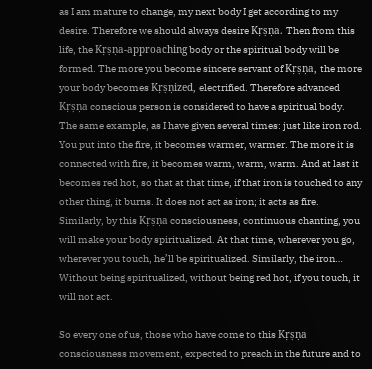as I am mature to change, my next body I get according to my desire. Therefore we should always desire Kṛṣṇa. Then from this life, the Kṛṣṇa-approaching body or the spiritual body will be formed. The more you become sincere servant of Kṛṣṇa, the more your body becomes Kṛṣṇized, electrified. Therefore advanced Kṛṣṇa conscious person is considered to have a spiritual body. The same example, as I have given several times: just like iron rod. You put into the fire, it becomes warmer, warmer. The more it is connected with fire, it becomes warm, warm, warm. And at last it becomes red hot, so that at that time, if that iron is touched to any other thing, it burns. It does not act as iron; it acts as fire. Similarly, by this Kṛṣṇa consciousness, continuous chanting, you will make your body spiritualized. At that time, wherever you go, wherever you touch, he’ll be spiritualized. Similarly, the iron… Without being spiritualized, without being red hot, if you touch, it will not act.

So every one of us, those who have come to this Kṛṣṇa consciousness movement, expected to preach in the future and to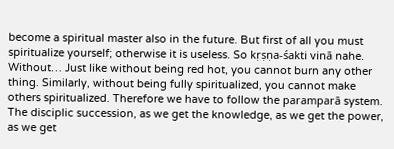become a spiritual master also in the future. But first of all you must spiritualize yourself; otherwise it is useless. So kṛṣṇa-śakti vinā nahe. Without… Just like without being red hot, you cannot burn any other thing. Similarly, without being fully spiritualized, you cannot make others spiritualized. Therefore we have to follow the paramparā system. The disciplic succession, as we get the knowledge, as we get the power, as we get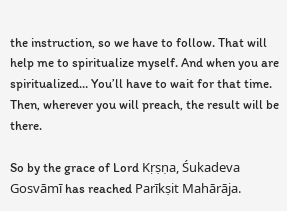the instruction, so we have to follow. That will help me to spiritualize myself. And when you are spiritualized… You’ll have to wait for that time. Then, wherever you will preach, the result will be there.

So by the grace of Lord Kṛṣṇa, Śukadeva Gosvāmī has reached Parīkṣit Mahārāja.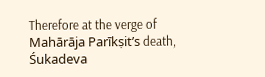Therefore at the verge of Mahārāja Parīkṣit’s death, Śukadeva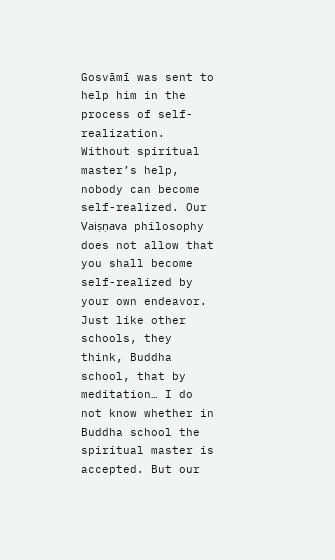Gosvāmī was sent to help him in the process of self-realization. Without spiritual master’s help, nobody can become self-realized. Our Vaiṣṇava philosophy does not allow that you shall become self-realized by your own endeavor. Just like other schools, they think, Buddha school, that by meditation… I do not know whether in Buddha school the spiritual master is accepted. But our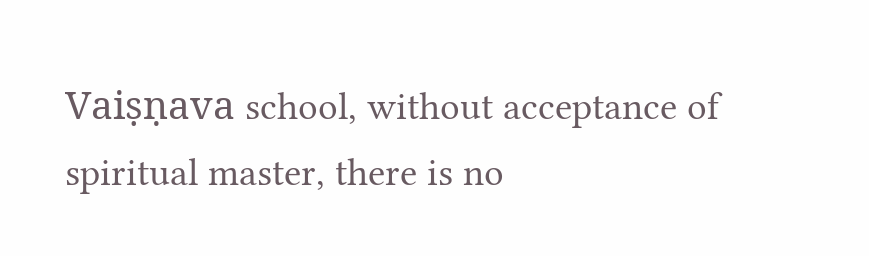Vaiṣṇava school, without acceptance of spiritual master, there is no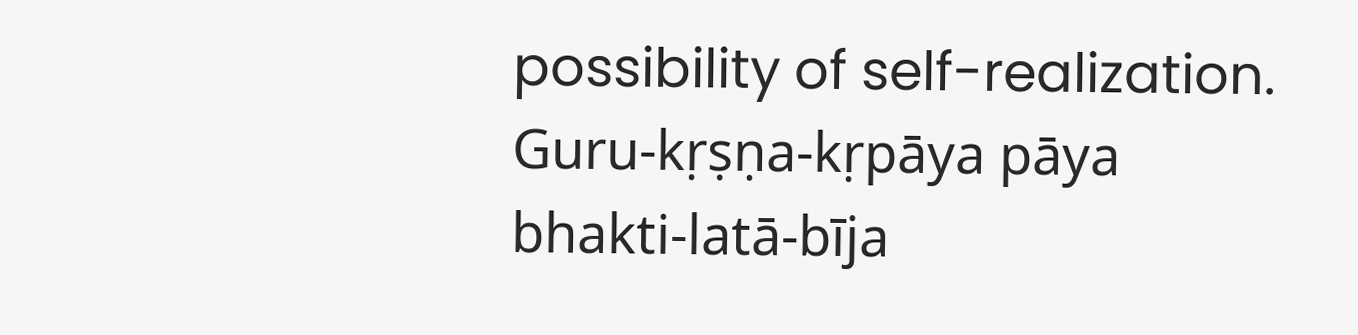possibility of self-realization. Guru-kṛṣṇa-kṛpāya pāya bhakti-latā-bīja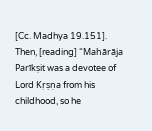[Cc. Madhya 19.151]. Then, [reading] “Mahārāja Parīkṣit was a devotee of Lord Kṛṣṇa from his childhood, so he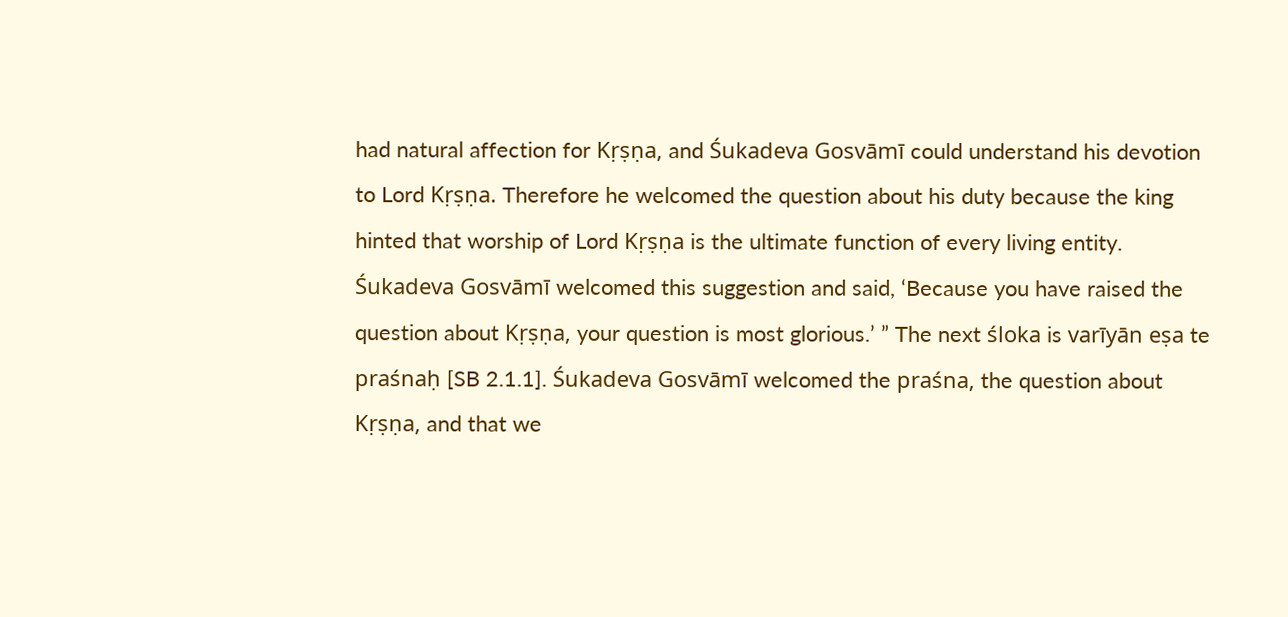had natural affection for Kṛṣṇa, and Śukadeva Gosvāmī could understand his devotion to Lord Kṛṣṇa. Therefore he welcomed the question about his duty because the king hinted that worship of Lord Kṛṣṇa is the ultimate function of every living entity. Śukadeva Gosvāmī welcomed this suggestion and said, ‘Because you have raised the question about Kṛṣṇa, your question is most glorious.’ ” The next śloka is varīyān eṣa te praśnaḥ [SB 2.1.1]. Śukadeva Gosvāmī welcomed the praśna, the question about Kṛṣṇa, and that we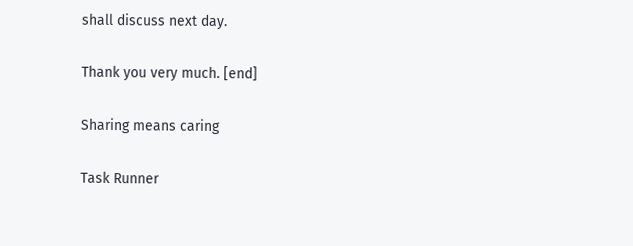shall discuss next day.

Thank you very much. [end]

Sharing means caring

Task Runner